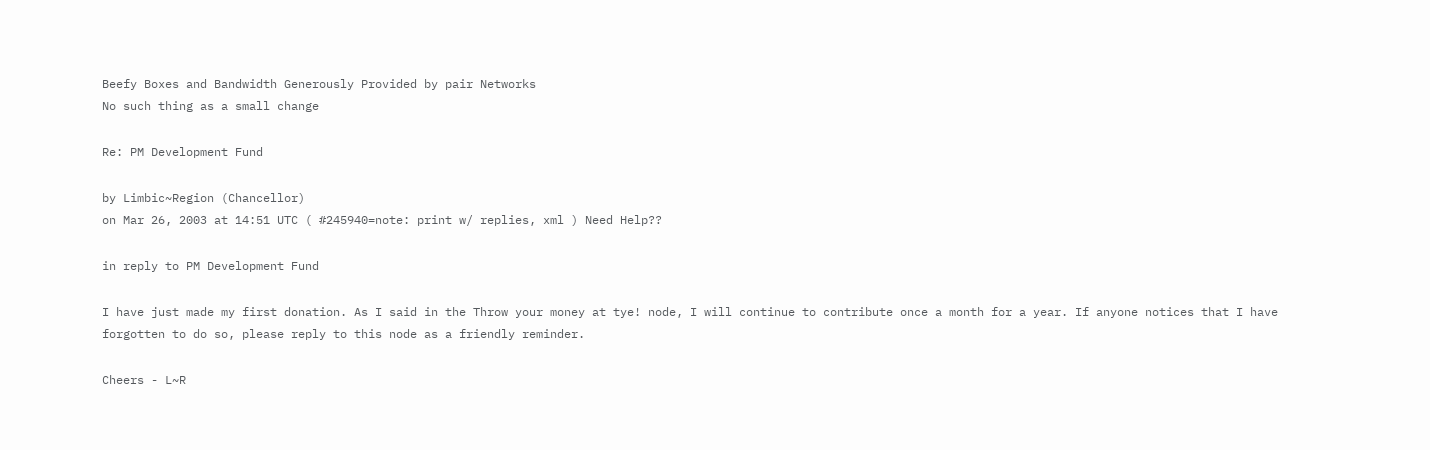Beefy Boxes and Bandwidth Generously Provided by pair Networks
No such thing as a small change

Re: PM Development Fund

by Limbic~Region (Chancellor)
on Mar 26, 2003 at 14:51 UTC ( #245940=note: print w/ replies, xml ) Need Help??

in reply to PM Development Fund

I have just made my first donation. As I said in the Throw your money at tye! node, I will continue to contribute once a month for a year. If anyone notices that I have forgotten to do so, please reply to this node as a friendly reminder.

Cheers - L~R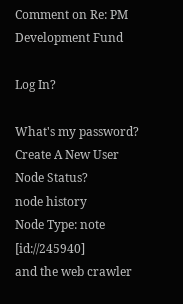Comment on Re: PM Development Fund

Log In?

What's my password?
Create A New User
Node Status?
node history
Node Type: note [id://245940]
and the web crawler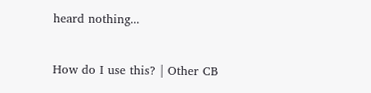heard nothing...

How do I use this? | Other CB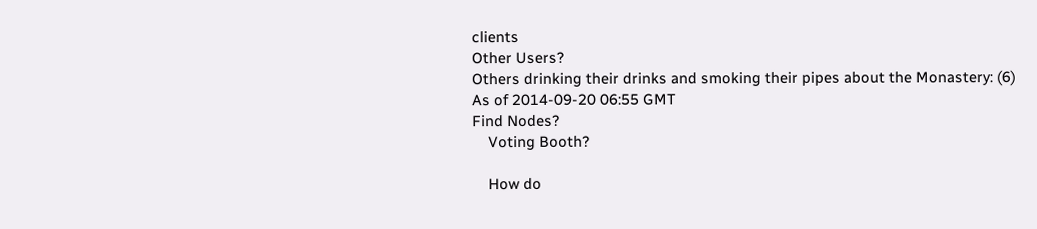clients
Other Users?
Others drinking their drinks and smoking their pipes about the Monastery: (6)
As of 2014-09-20 06:55 GMT
Find Nodes?
    Voting Booth?

    How do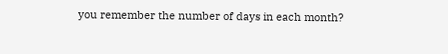you remember the number of days in each month?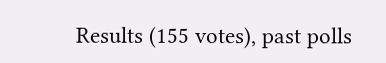Results (155 votes), past polls